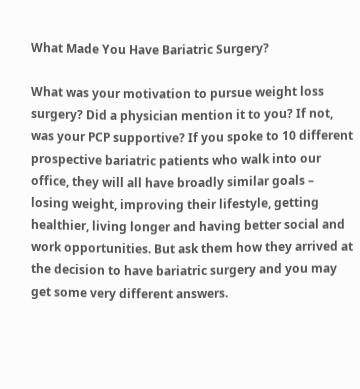What Made You Have Bariatric Surgery?

What was your motivation to pursue weight loss surgery? Did a physician mention it to you? If not, was your PCP supportive? If you spoke to 10 different prospective bariatric patients who walk into our office, they will all have broadly similar goals – losing weight, improving their lifestyle, getting healthier, living longer and having better social and work opportunities. But ask them how they arrived at the decision to have bariatric surgery and you may get some very different answers.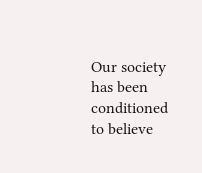Our society has been conditioned to believe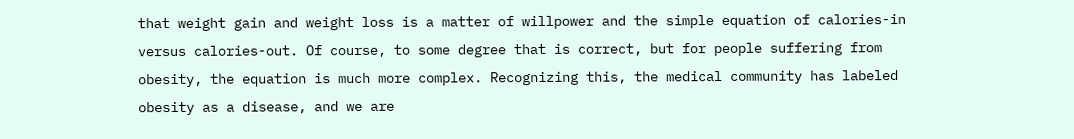that weight gain and weight loss is a matter of willpower and the simple equation of calories-in versus calories-out. Of course, to some degree that is correct, but for people suffering from obesity, the equation is much more complex. Recognizing this, the medical community has labeled obesity as a disease, and we are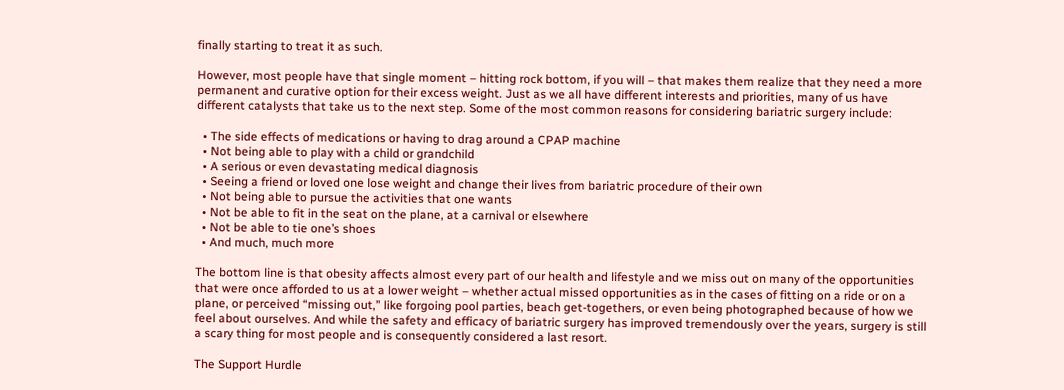finally starting to treat it as such.

However, most people have that single moment – hitting rock bottom, if you will – that makes them realize that they need a more permanent and curative option for their excess weight. Just as we all have different interests and priorities, many of us have different catalysts that take us to the next step. Some of the most common reasons for considering bariatric surgery include:

  • The side effects of medications or having to drag around a CPAP machine
  • Not being able to play with a child or grandchild
  • A serious or even devastating medical diagnosis
  • Seeing a friend or loved one lose weight and change their lives from bariatric procedure of their own
  • Not being able to pursue the activities that one wants
  • Not be able to fit in the seat on the plane, at a carnival or elsewhere
  • Not be able to tie one’s shoes
  • And much, much more

The bottom line is that obesity affects almost every part of our health and lifestyle and we miss out on many of the opportunities that were once afforded to us at a lower weight – whether actual missed opportunities as in the cases of fitting on a ride or on a plane, or perceived “missing out,” like forgoing pool parties, beach get-togethers, or even being photographed because of how we feel about ourselves. And while the safety and efficacy of bariatric surgery has improved tremendously over the years, surgery is still a scary thing for most people and is consequently considered a last resort.

The Support Hurdle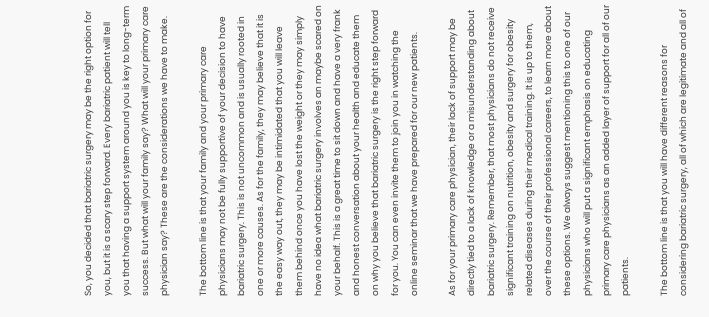So, you decided that bariatric surgery may be the right option for you, but it is a scary step forward. Every bariatric patient will tell you that having a support system around you is key to long-term success. But what will your family say? What will your primary care physician say? These are the considerations we have to make.

The bottom line is that your family and your primary care physicians may not be fully supportive of your decision to have bariatric surgery. This is not uncommon and is usually rooted in one or more causes. As for the family, they may believe that it is the easy way out, they may be intimidated that you will leave them behind once you have lost the weight or they may simply have no idea what bariatric surgery involves an maybe scared on your behalf. This is a great time to sit down and have a very frank and honest conversation about your health and educate them on why you believe that bariatric surgery is the right step forward for you. You can even invite them to join you in watching the online seminar that we have prepared for our new patients.

As for your primary care physician, their lack of support may be directly tied to a lack of knowledge or a misunderstanding about bariatric surgery. Remember, that most physicians do not receive significant training on nutrition, obesity and surgery for obesity related diseases during their medical training. It is up to them, over the course of their professional careers, to learn more about these options. We always suggest mentioning this to one of our physicians who will put a significant emphasis on educating primary care physicians as an added layer of support for all of our patients.

The bottom line is that you will have different reasons for considering bariatric surgery, all of which are legitimate and all of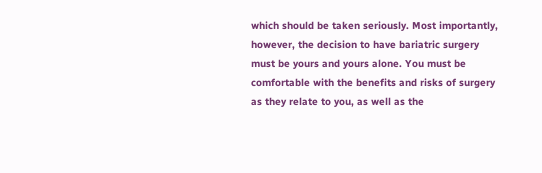which should be taken seriously. Most importantly, however, the decision to have bariatric surgery must be yours and yours alone. You must be comfortable with the benefits and risks of surgery as they relate to you, as well as the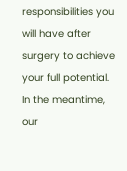responsibilities you will have after surgery to achieve your full potential. In the meantime, our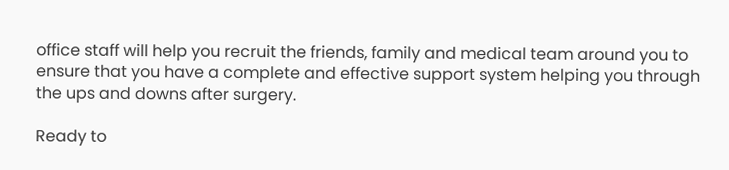office staff will help you recruit the friends, family and medical team around you to ensure that you have a complete and effective support system helping you through the ups and downs after surgery.

Ready to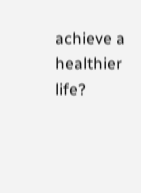achieve a healthier life?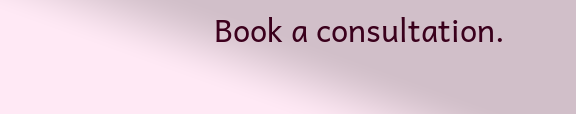Book a consultation.